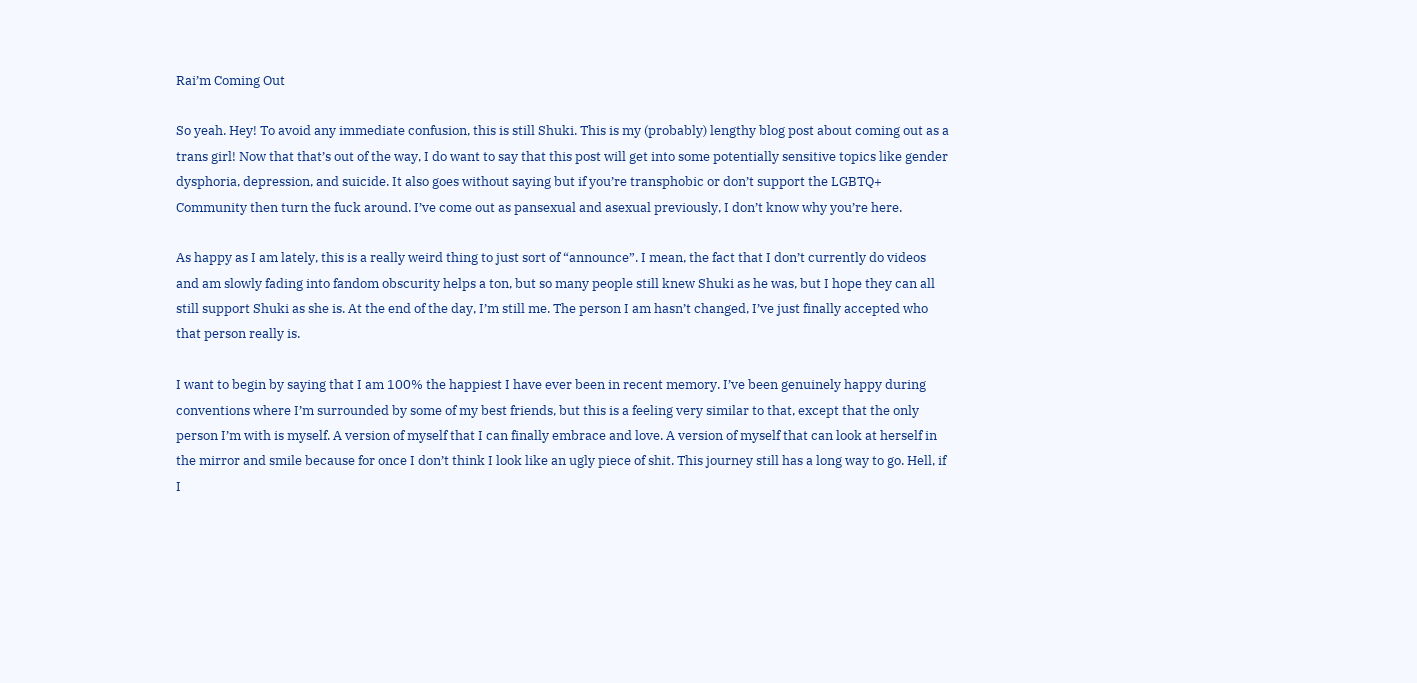Rai’m Coming Out

So yeah. Hey! To avoid any immediate confusion, this is still Shuki. This is my (probably) lengthy blog post about coming out as a trans girl! Now that that’s out of the way, I do want to say that this post will get into some potentially sensitive topics like gender dysphoria, depression, and suicide. It also goes without saying but if you’re transphobic or don’t support the LGBTQ+ Community then turn the fuck around. I’ve come out as pansexual and asexual previously, I don’t know why you’re here.

As happy as I am lately, this is a really weird thing to just sort of “announce”. I mean, the fact that I don’t currently do videos and am slowly fading into fandom obscurity helps a ton, but so many people still knew Shuki as he was, but I hope they can all still support Shuki as she is. At the end of the day, I’m still me. The person I am hasn’t changed, I’ve just finally accepted who that person really is.

I want to begin by saying that I am 100% the happiest I have ever been in recent memory. I’ve been genuinely happy during conventions where I’m surrounded by some of my best friends, but this is a feeling very similar to that, except that the only person I’m with is myself. A version of myself that I can finally embrace and love. A version of myself that can look at herself in the mirror and smile because for once I don’t think I look like an ugly piece of shit. This journey still has a long way to go. Hell, if I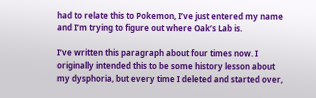had to relate this to Pokemon, I’ve just entered my name and I’m trying to figure out where Oak’s Lab is.

I’ve written this paragraph about four times now. I originally intended this to be some history lesson about my dysphoria, but every time I deleted and started over,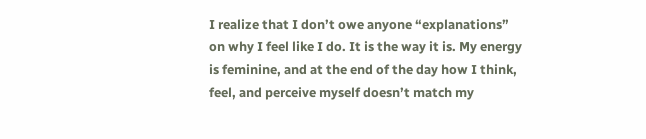I realize that I don’t owe anyone “explanations” on why I feel like I do. It is the way it is. My energy is feminine, and at the end of the day how I think, feel, and perceive myself doesn’t match my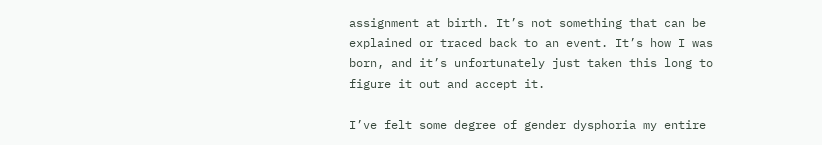assignment at birth. It’s not something that can be explained or traced back to an event. It’s how I was born, and it’s unfortunately just taken this long to figure it out and accept it.

I’ve felt some degree of gender dysphoria my entire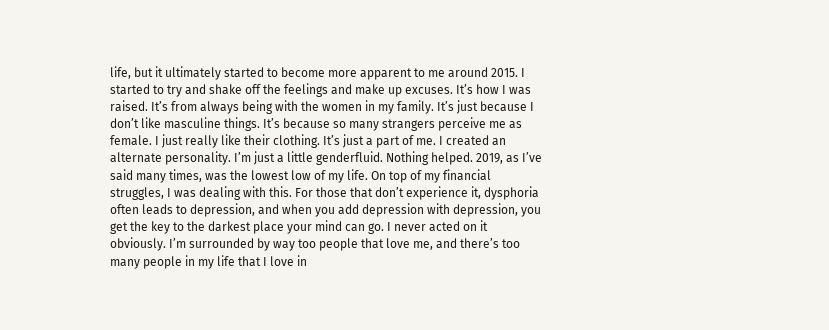life, but it ultimately started to become more apparent to me around 2015. I started to try and shake off the feelings and make up excuses. It’s how I was raised. It’s from always being with the women in my family. It’s just because I don’t like masculine things. It’s because so many strangers perceive me as female. I just really like their clothing. It’s just a part of me. I created an alternate personality. I’m just a little genderfluid. Nothing helped. 2019, as I’ve said many times, was the lowest low of my life. On top of my financial struggles, I was dealing with this. For those that don’t experience it, dysphoria often leads to depression, and when you add depression with depression, you get the key to the darkest place your mind can go. I never acted on it obviously. I’m surrounded by way too people that love me, and there’s too many people in my life that I love in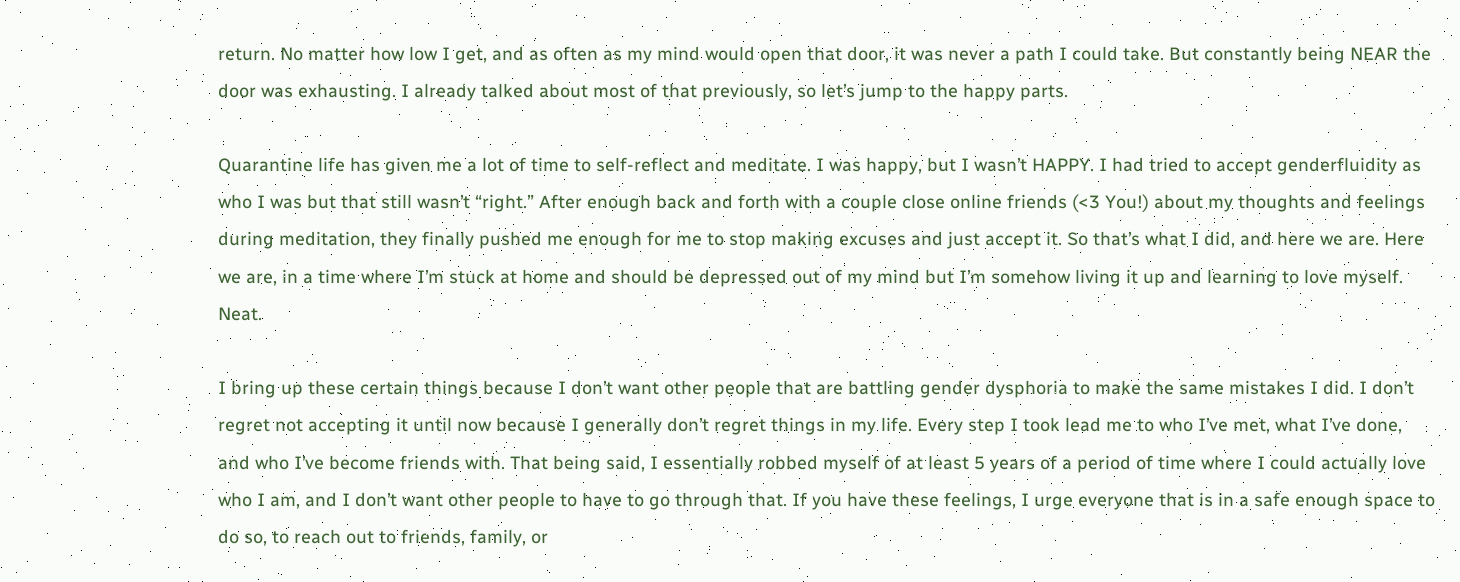return. No matter how low I get, and as often as my mind would open that door, it was never a path I could take. But constantly being NEAR the door was exhausting. I already talked about most of that previously, so let’s jump to the happy parts.

Quarantine life has given me a lot of time to self-reflect and meditate. I was happy, but I wasn’t HAPPY. I had tried to accept genderfluidity as who I was but that still wasn’t “right.” After enough back and forth with a couple close online friends (<3 You!) about my thoughts and feelings during meditation, they finally pushed me enough for me to stop making excuses and just accept it. So that’s what I did, and here we are. Here we are, in a time where I’m stuck at home and should be depressed out of my mind but I’m somehow living it up and learning to love myself. Neat.

I bring up these certain things because I don’t want other people that are battling gender dysphoria to make the same mistakes I did. I don’t regret not accepting it until now because I generally don’t regret things in my life. Every step I took lead me to who I’ve met, what I’ve done, and who I’ve become friends with. That being said, I essentially robbed myself of at least 5 years of a period of time where I could actually love who I am, and I don’t want other people to have to go through that. If you have these feelings, I urge everyone that is in a safe enough space to do so, to reach out to friends, family, or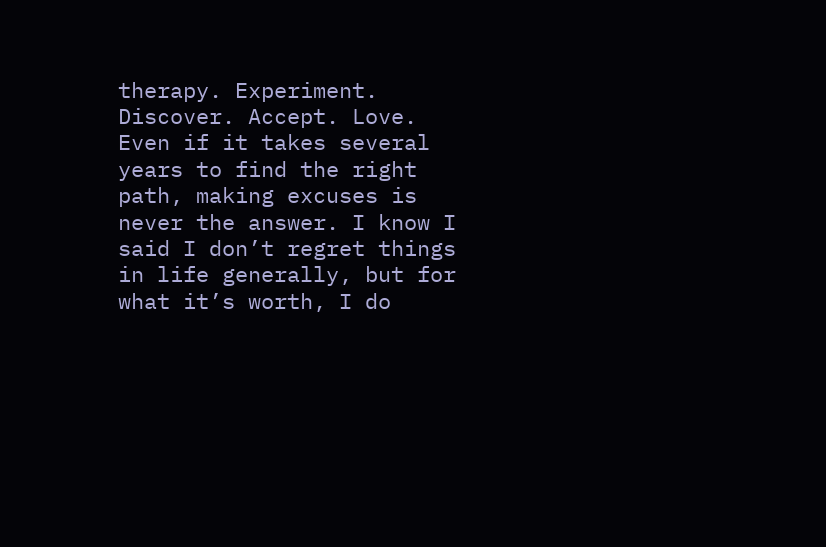therapy. Experiment. Discover. Accept. Love. Even if it takes several years to find the right path, making excuses is never the answer. I know I said I don’t regret things in life generally, but for what it’s worth, I do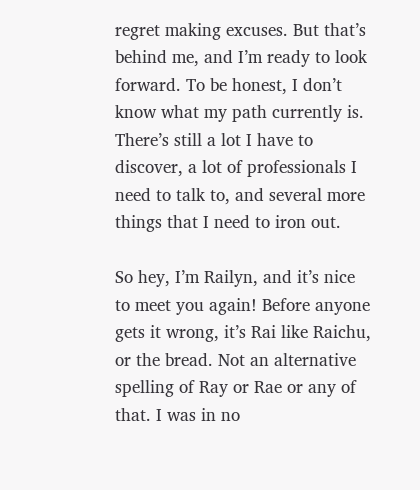regret making excuses. But that’s behind me, and I’m ready to look forward. To be honest, I don’t know what my path currently is. There’s still a lot I have to discover, a lot of professionals I need to talk to, and several more things that I need to iron out.

So hey, I’m Railyn, and it’s nice to meet you again! Before anyone gets it wrong, it’s Rai like Raichu, or the bread. Not an alternative spelling of Ray or Rae or any of that. I was in no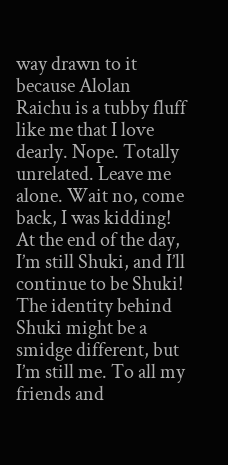way drawn to it because Alolan Raichu is a tubby fluff like me that I love dearly. Nope. Totally unrelated. Leave me alone. Wait no, come back, I was kidding! At the end of the day, I’m still Shuki, and I’ll continue to be Shuki! The identity behind Shuki might be a smidge different, but I’m still me. To all my friends and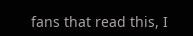fans that read this, I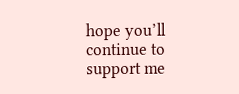hope you’ll continue to support me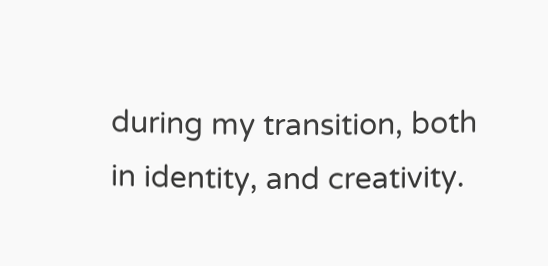during my transition, both in identity, and creativity.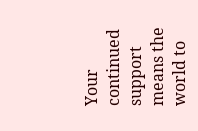Your continued support means the world to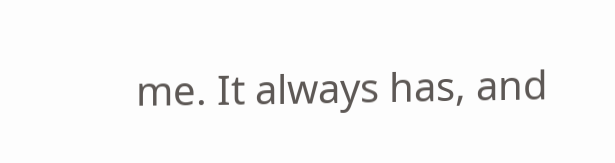me. It always has, and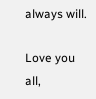always will.

Love you all,